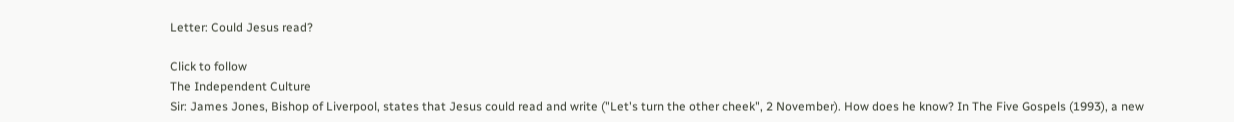Letter: Could Jesus read?

Click to follow
The Independent Culture
Sir: James Jones, Bishop of Liverpool, states that Jesus could read and write ("Let's turn the other cheek", 2 November). How does he know? In The Five Gospels (1993), a new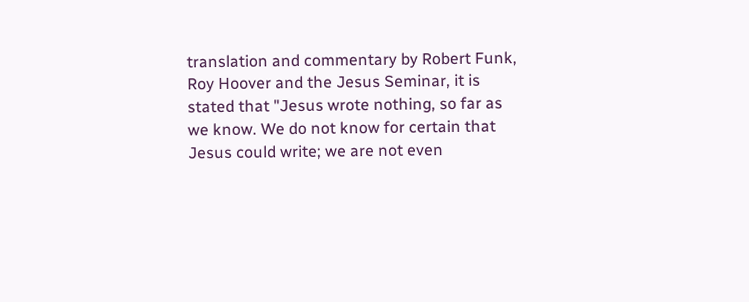translation and commentary by Robert Funk, Roy Hoover and the Jesus Seminar, it is stated that "Jesus wrote nothing, so far as we know. We do not know for certain that Jesus could write; we are not even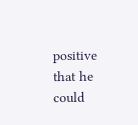positive that he could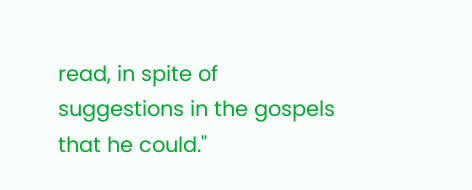read, in spite of suggestions in the gospels that he could."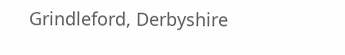Grindleford, Derbyshire